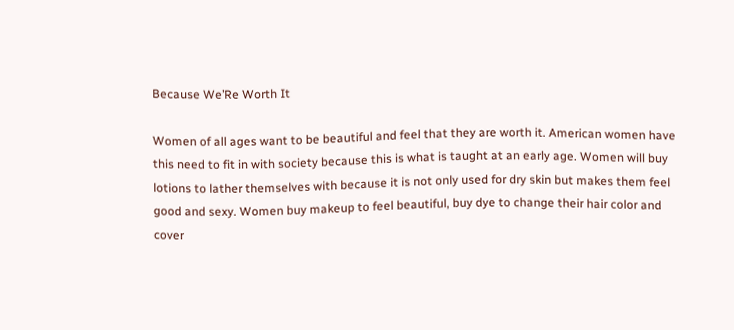Because We’Re Worth It

Women of all ages want to be beautiful and feel that they are worth it. American women have this need to fit in with society because this is what is taught at an early age. Women will buy lotions to lather themselves with because it is not only used for dry skin but makes them feel good and sexy. Women buy makeup to feel beautiful, buy dye to change their hair color and cover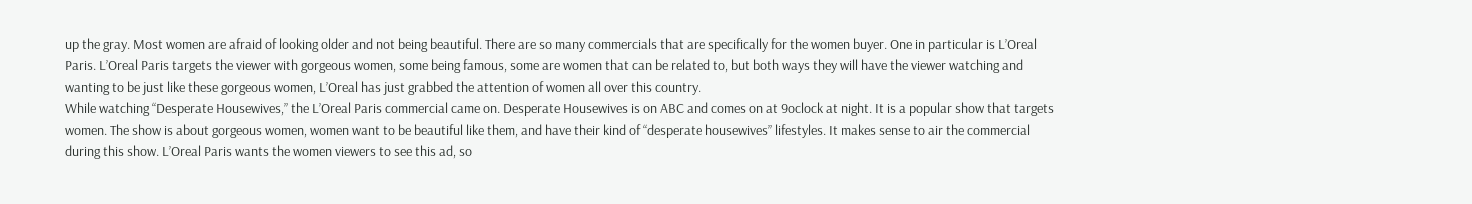up the gray. Most women are afraid of looking older and not being beautiful. There are so many commercials that are specifically for the women buyer. One in particular is L’Oreal Paris. L’Oreal Paris targets the viewer with gorgeous women, some being famous, some are women that can be related to, but both ways they will have the viewer watching and wanting to be just like these gorgeous women, L’Oreal has just grabbed the attention of women all over this country.
While watching “Desperate Housewives,” the L’Oreal Paris commercial came on. Desperate Housewives is on ABC and comes on at 9oclock at night. It is a popular show that targets women. The show is about gorgeous women, women want to be beautiful like them, and have their kind of “desperate housewives” lifestyles. It makes sense to air the commercial during this show. L’Oreal Paris wants the women viewers to see this ad, so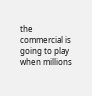the commercial is going to play when millions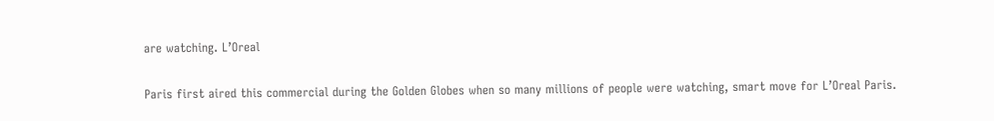are watching. L’Oreal

Paris first aired this commercial during the Golden Globes when so many millions of people were watching, smart move for L’Oreal Paris.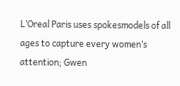L’Oreal Paris uses spokesmodels of all ages to capture every women’s attention; Gwen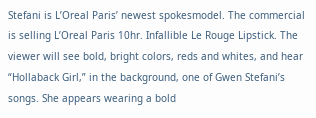Stefani is L’Oreal Paris’ newest spokesmodel. The commercial is selling L’Oreal Paris 10hr. Infallible Le Rouge Lipstick. The viewer will see bold, bright colors, reds and whites, and hear “Hollaback Girl,” in the background, one of Gwen Stefani’s songs. She appears wearing a bold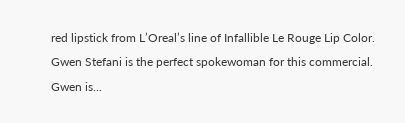red lipstick from L’Oreal’s line of Infallible Le Rouge Lip Color. Gwen Stefani is the perfect spokewoman for this commercial. Gwen is...